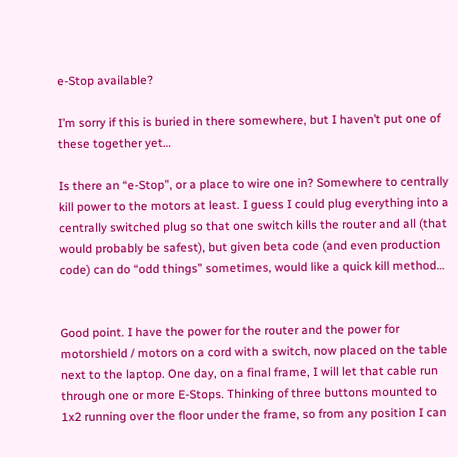e-Stop available?

I’m sorry if this is buried in there somewhere, but I haven’t put one of these together yet…

Is there an “e-Stop”, or a place to wire one in? Somewhere to centrally kill power to the motors at least. I guess I could plug everything into a centrally switched plug so that one switch kills the router and all (that would probably be safest), but given beta code (and even production code) can do “odd things” sometimes, would like a quick kill method…


Good point. I have the power for the router and the power for motorshield / motors on a cord with a switch, now placed on the table next to the laptop. One day, on a final frame, I will let that cable run through one or more E-Stops. Thinking of three buttons mounted to 1x2 running over the floor under the frame, so from any position I can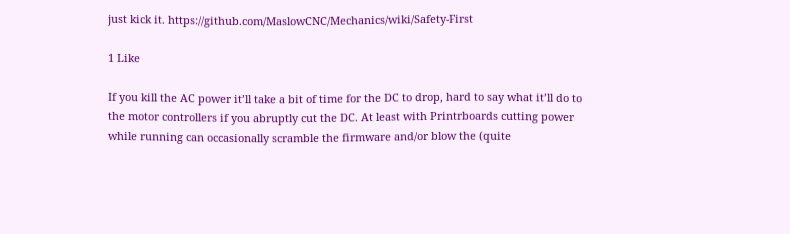just kick it. https://github.com/MaslowCNC/Mechanics/wiki/Safety-First

1 Like

If you kill the AC power it’ll take a bit of time for the DC to drop, hard to say what it’ll do to the motor controllers if you abruptly cut the DC. At least with Printrboards cutting power while running can occasionally scramble the firmware and/or blow the (quite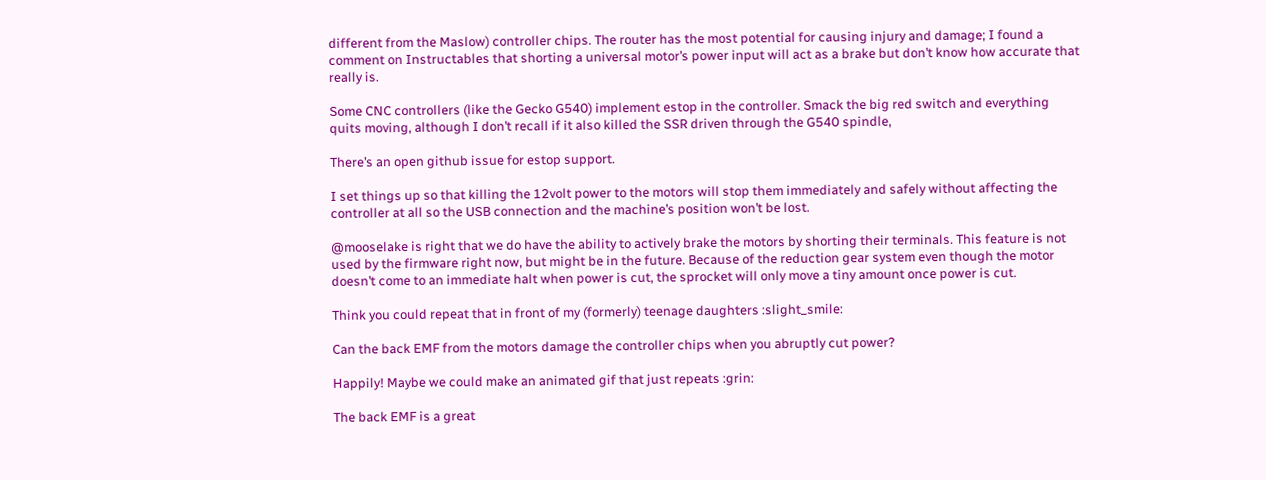different from the Maslow) controller chips. The router has the most potential for causing injury and damage; I found a comment on Instructables that shorting a universal motor’s power input will act as a brake but don’t know how accurate that really is.

Some CNC controllers (like the Gecko G540) implement estop in the controller. Smack the big red switch and everything quits moving, although I don’t recall if it also killed the SSR driven through the G540 spindle,

There’s an open github issue for estop support.

I set things up so that killing the 12volt power to the motors will stop them immediately and safely without affecting the controller at all so the USB connection and the machine’s position won’t be lost.

@mooselake is right that we do have the ability to actively brake the motors by shorting their terminals. This feature is not used by the firmware right now, but might be in the future. Because of the reduction gear system even though the motor doesn’t come to an immediate halt when power is cut, the sprocket will only move a tiny amount once power is cut.

Think you could repeat that in front of my (formerly) teenage daughters :slight_smile:

Can the back EMF from the motors damage the controller chips when you abruptly cut power?

Happily! Maybe we could make an animated gif that just repeats :grin:

The back EMF is a great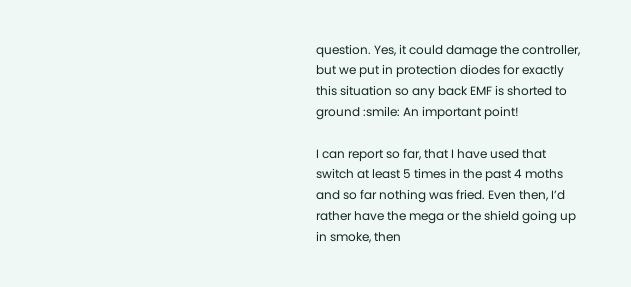question. Yes, it could damage the controller, but we put in protection diodes for exactly this situation so any back EMF is shorted to ground :smile: An important point!

I can report so far, that I have used that switch at least 5 times in the past 4 moths and so far nothing was fried. Even then, I’d rather have the mega or the shield going up in smoke, then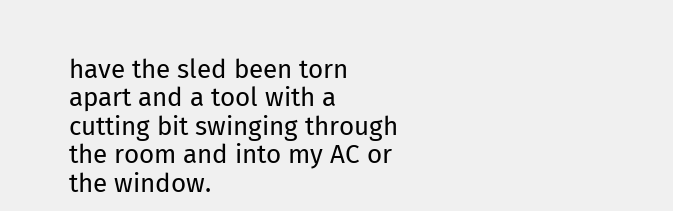have the sled been torn apart and a tool with a cutting bit swinging through the room and into my AC or the window.